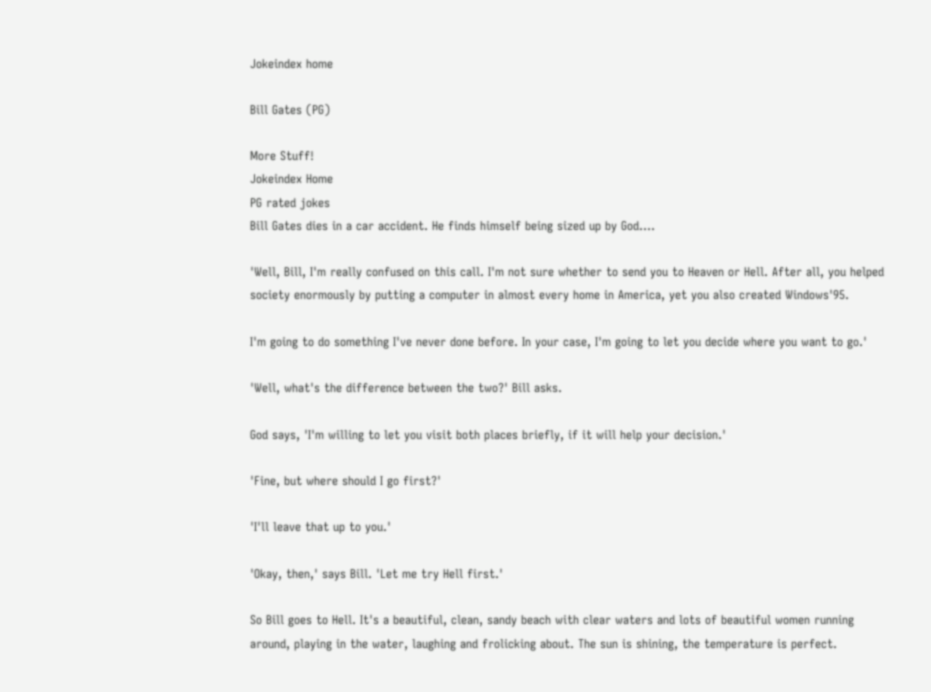Jokeindex home

Bill Gates (PG)

More Stuff!
Jokeindex Home
PG rated jokes
Bill Gates dies in a car accident. He finds himself being sized up by God....

'Well, Bill, I'm really confused on this call. I'm not sure whether to send you to Heaven or Hell. After all, you helped society enormously by putting a computer in almost every home in America, yet you also created Windows'95.

I'm going to do something I've never done before. In your case, I'm going to let you decide where you want to go.'

'Well, what's the difference between the two?' Bill asks.

God says, 'I'm willing to let you visit both places briefly, if it will help your decision.'

'Fine, but where should I go first?'

'I'll leave that up to you.'

'Okay, then,' says Bill. 'Let me try Hell first.'

So Bill goes to Hell. It's a beautiful, clean, sandy beach with clear waters and lots of beautiful women running around, playing in the water, laughing and frolicking about. The sun is shining, the temperature is perfect.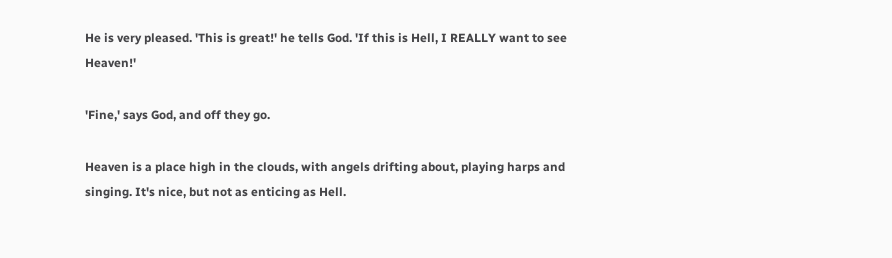He is very pleased. 'This is great!' he tells God. 'If this is Hell, I REALLY want to see Heaven!'

'Fine,' says God, and off they go.

Heaven is a place high in the clouds, with angels drifting about, playing harps and singing. It's nice, but not as enticing as Hell.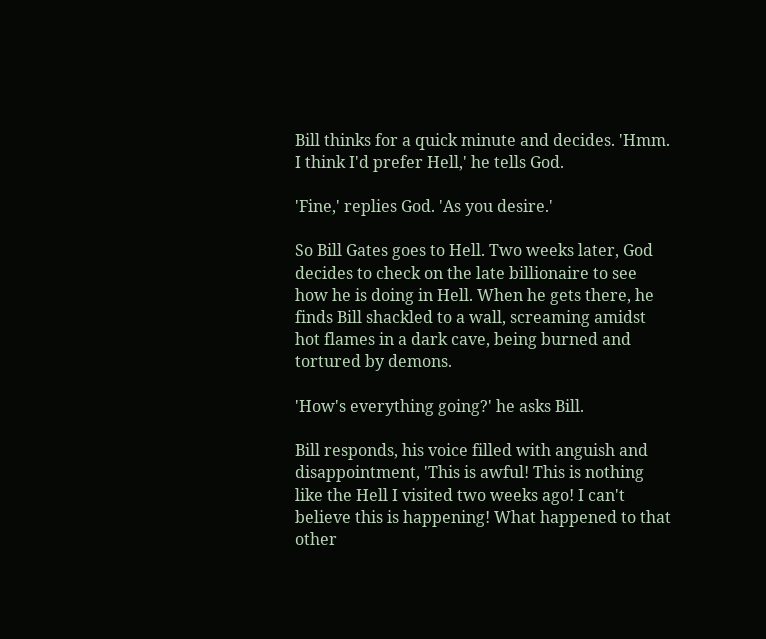Bill thinks for a quick minute and decides. 'Hmm. I think I'd prefer Hell,' he tells God.

'Fine,' replies God. 'As you desire.'

So Bill Gates goes to Hell. Two weeks later, God decides to check on the late billionaire to see how he is doing in Hell. When he gets there, he finds Bill shackled to a wall, screaming amidst hot flames in a dark cave, being burned and tortured by demons.

'How's everything going?' he asks Bill.

Bill responds, his voice filled with anguish and disappointment, 'This is awful! This is nothing like the Hell I visited two weeks ago! I can't believe this is happening! What happened to that other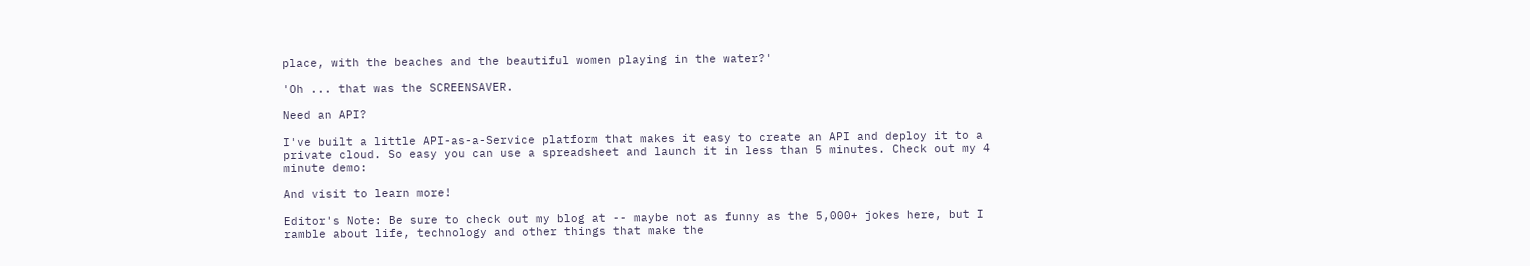place, with the beaches and the beautiful women playing in the water?'

'Oh ... that was the SCREENSAVER.

Need an API?

I've built a little API-as-a-Service platform that makes it easy to create an API and deploy it to a private cloud. So easy you can use a spreadsheet and launch it in less than 5 minutes. Check out my 4 minute demo:

And visit to learn more!

Editor's Note: Be sure to check out my blog at -- maybe not as funny as the 5,000+ jokes here, but I ramble about life, technology and other things that make the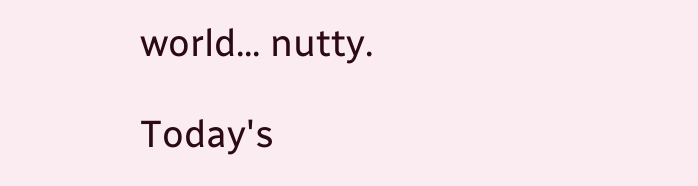world... nutty.

Today's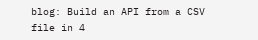blog: Build an API from a CSV file in 4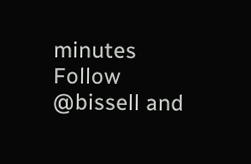minutes
Follow @bissell and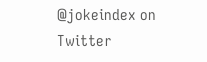@jokeindex on Twitter